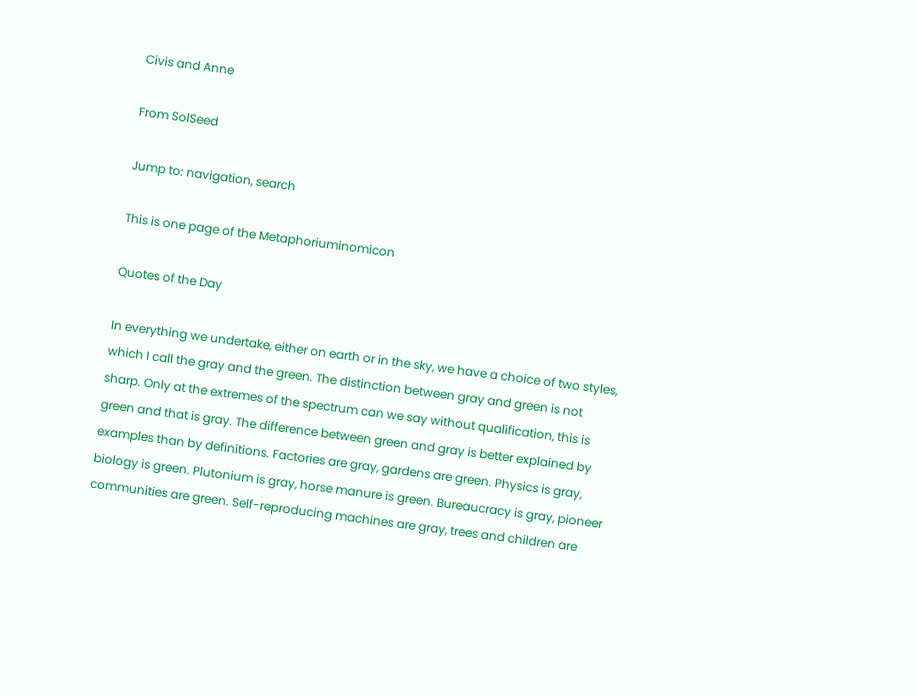Civis and Anne

From SolSeed

Jump to: navigation, search

This is one page of the Metaphoriuminomicon

Quotes of the Day

In everything we undertake, either on earth or in the sky, we have a choice of two styles, which I call the gray and the green. The distinction between gray and green is not sharp. Only at the extremes of the spectrum can we say without qualification, this is green and that is gray. The difference between green and gray is better explained by examples than by definitions. Factories are gray, gardens are green. Physics is gray, biology is green. Plutonium is gray, horse manure is green. Bureaucracy is gray, pioneer communities are green. Self-reproducing machines are gray, trees and children are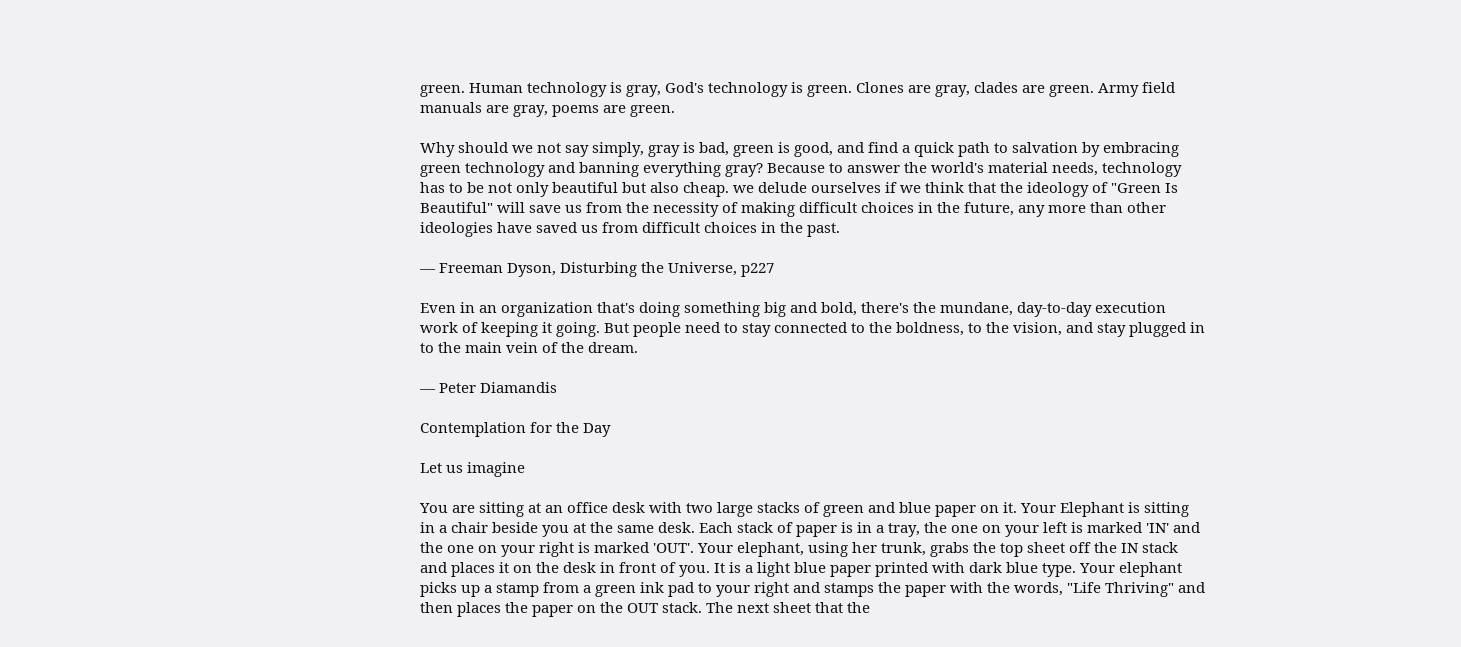green. Human technology is gray, God's technology is green. Clones are gray, clades are green. Army field manuals are gray, poems are green.

Why should we not say simply, gray is bad, green is good, and find a quick path to salvation by embracing green technology and banning everything gray? Because to answer the world's material needs, technology has to be not only beautiful but also cheap. we delude ourselves if we think that the ideology of "Green Is Beautiful" will save us from the necessity of making difficult choices in the future, any more than other ideologies have saved us from difficult choices in the past.

― Freeman Dyson, Disturbing the Universe, p227

Even in an organization that's doing something big and bold, there's the mundane, day-to-day execution work of keeping it going. But people need to stay connected to the boldness, to the vision, and stay plugged in to the main vein of the dream.

― Peter Diamandis

Contemplation for the Day

Let us imagine

You are sitting at an office desk with two large stacks of green and blue paper on it. Your Elephant is sitting in a chair beside you at the same desk. Each stack of paper is in a tray, the one on your left is marked 'IN' and the one on your right is marked 'OUT'. Your elephant, using her trunk, grabs the top sheet off the IN stack and places it on the desk in front of you. It is a light blue paper printed with dark blue type. Your elephant picks up a stamp from a green ink pad to your right and stamps the paper with the words, "Life Thriving" and then places the paper on the OUT stack. The next sheet that the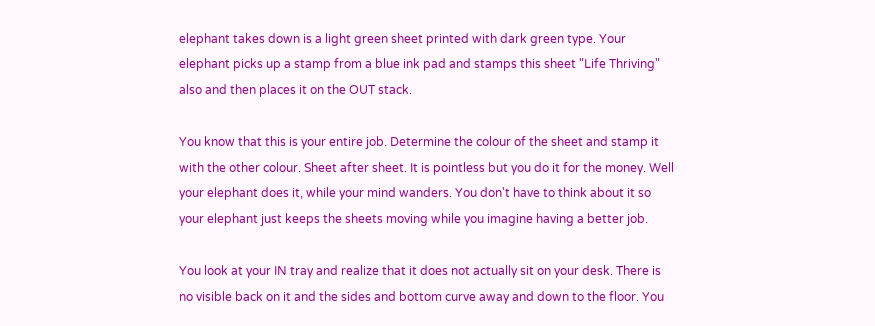elephant takes down is a light green sheet printed with dark green type. Your elephant picks up a stamp from a blue ink pad and stamps this sheet "Life Thriving" also and then places it on the OUT stack.

You know that this is your entire job. Determine the colour of the sheet and stamp it with the other colour. Sheet after sheet. It is pointless but you do it for the money. Well your elephant does it, while your mind wanders. You don't have to think about it so your elephant just keeps the sheets moving while you imagine having a better job.

You look at your IN tray and realize that it does not actually sit on your desk. There is no visible back on it and the sides and bottom curve away and down to the floor. You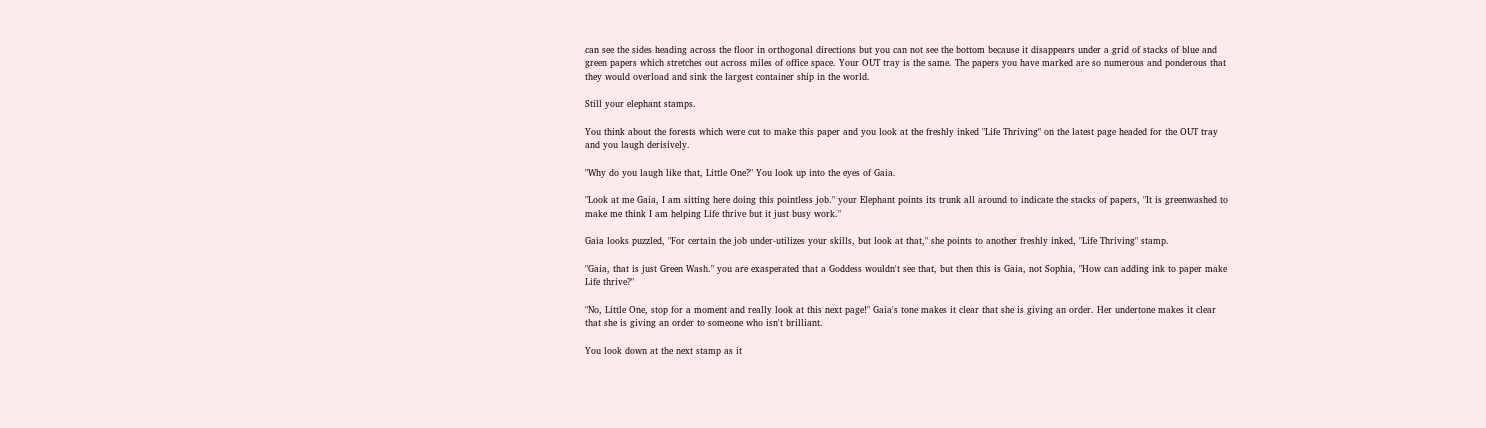can see the sides heading across the floor in orthogonal directions but you can not see the bottom because it disappears under a grid of stacks of blue and green papers which stretches out across miles of office space. Your OUT tray is the same. The papers you have marked are so numerous and ponderous that they would overload and sink the largest container ship in the world.

Still your elephant stamps.

You think about the forests which were cut to make this paper and you look at the freshly inked "Life Thriving" on the latest page headed for the OUT tray and you laugh derisively.

"Why do you laugh like that, Little One?" You look up into the eyes of Gaia.

"Look at me Gaia, I am sitting here doing this pointless job." your Elephant points its trunk all around to indicate the stacks of papers, "It is greenwashed to make me think I am helping Life thrive but it just busy work."

Gaia looks puzzled, "For certain the job under-utilizes your skills, but look at that," she points to another freshly inked, "Life Thriving" stamp.

"Gaia, that is just Green Wash." you are exasperated that a Goddess wouldn't see that, but then this is Gaia, not Sophia, "How can adding ink to paper make Life thrive?"

"No, Little One, stop for a moment and really look at this next page!" Gaia's tone makes it clear that she is giving an order. Her undertone makes it clear that she is giving an order to someone who isn't brilliant.

You look down at the next stamp as it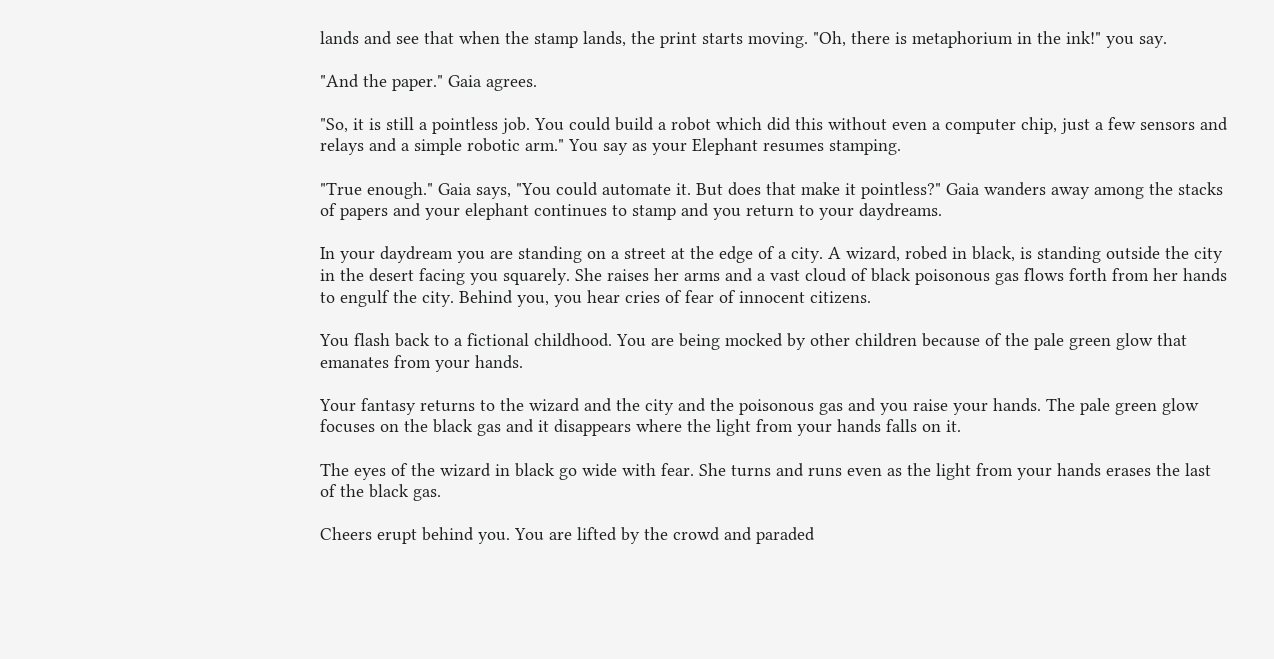lands and see that when the stamp lands, the print starts moving. "Oh, there is metaphorium in the ink!" you say.

"And the paper." Gaia agrees.

"So, it is still a pointless job. You could build a robot which did this without even a computer chip, just a few sensors and relays and a simple robotic arm." You say as your Elephant resumes stamping.

"True enough." Gaia says, "You could automate it. But does that make it pointless?" Gaia wanders away among the stacks of papers and your elephant continues to stamp and you return to your daydreams.

In your daydream you are standing on a street at the edge of a city. A wizard, robed in black, is standing outside the city in the desert facing you squarely. She raises her arms and a vast cloud of black poisonous gas flows forth from her hands to engulf the city. Behind you, you hear cries of fear of innocent citizens.

You flash back to a fictional childhood. You are being mocked by other children because of the pale green glow that emanates from your hands.

Your fantasy returns to the wizard and the city and the poisonous gas and you raise your hands. The pale green glow focuses on the black gas and it disappears where the light from your hands falls on it.

The eyes of the wizard in black go wide with fear. She turns and runs even as the light from your hands erases the last of the black gas.

Cheers erupt behind you. You are lifted by the crowd and paraded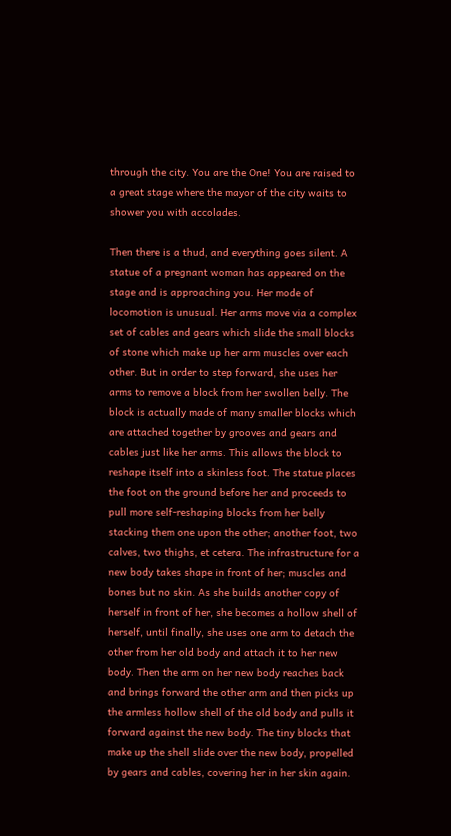through the city. You are the One! You are raised to a great stage where the mayor of the city waits to shower you with accolades.

Then there is a thud, and everything goes silent. A statue of a pregnant woman has appeared on the stage and is approaching you. Her mode of locomotion is unusual. Her arms move via a complex set of cables and gears which slide the small blocks of stone which make up her arm muscles over each other. But in order to step forward, she uses her arms to remove a block from her swollen belly. The block is actually made of many smaller blocks which are attached together by grooves and gears and cables just like her arms. This allows the block to reshape itself into a skinless foot. The statue places the foot on the ground before her and proceeds to pull more self-reshaping blocks from her belly stacking them one upon the other; another foot, two calves, two thighs, et cetera. The infrastructure for a new body takes shape in front of her; muscles and bones but no skin. As she builds another copy of herself in front of her, she becomes a hollow shell of herself, until finally, she uses one arm to detach the other from her old body and attach it to her new body. Then the arm on her new body reaches back and brings forward the other arm and then picks up the armless hollow shell of the old body and pulls it forward against the new body. The tiny blocks that make up the shell slide over the new body, propelled by gears and cables, covering her in her skin again.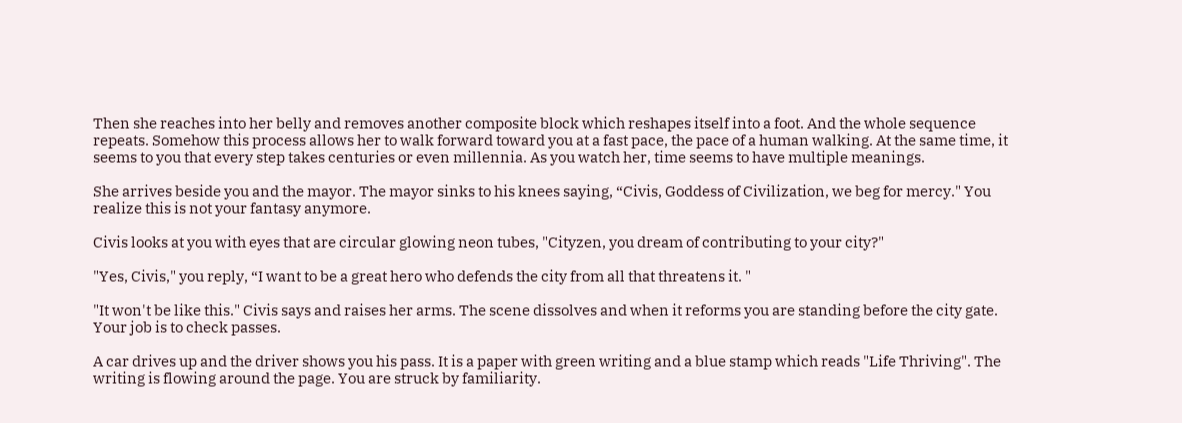Then she reaches into her belly and removes another composite block which reshapes itself into a foot. And the whole sequence repeats. Somehow this process allows her to walk forward toward you at a fast pace, the pace of a human walking. At the same time, it seems to you that every step takes centuries or even millennia. As you watch her, time seems to have multiple meanings.

She arrives beside you and the mayor. The mayor sinks to his knees saying, “Civis, Goddess of Civilization, we beg for mercy." You realize this is not your fantasy anymore.

Civis looks at you with eyes that are circular glowing neon tubes, "Cityzen, you dream of contributing to your city?"

"Yes, Civis," you reply, “I want to be a great hero who defends the city from all that threatens it. "

"It won't be like this." Civis says and raises her arms. The scene dissolves and when it reforms you are standing before the city gate. Your job is to check passes.

A car drives up and the driver shows you his pass. It is a paper with green writing and a blue stamp which reads "Life Thriving". The writing is flowing around the page. You are struck by familiarity.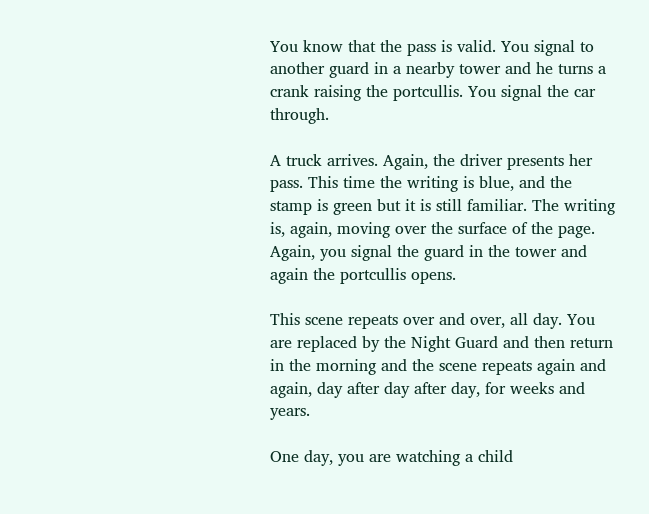You know that the pass is valid. You signal to another guard in a nearby tower and he turns a crank raising the portcullis. You signal the car through.

A truck arrives. Again, the driver presents her pass. This time the writing is blue, and the stamp is green but it is still familiar. The writing is, again, moving over the surface of the page. Again, you signal the guard in the tower and again the portcullis opens.

This scene repeats over and over, all day. You are replaced by the Night Guard and then return in the morning and the scene repeats again and again, day after day after day, for weeks and years.

One day, you are watching a child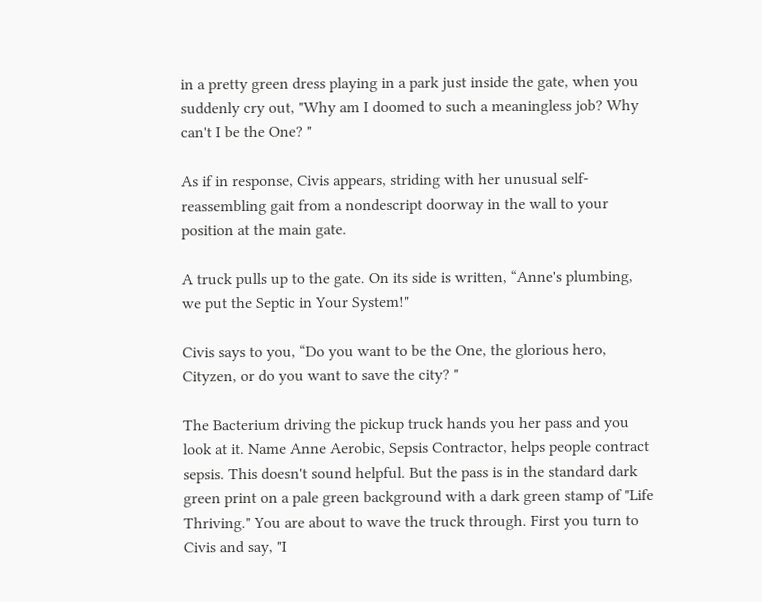in a pretty green dress playing in a park just inside the gate, when you suddenly cry out, "Why am I doomed to such a meaningless job? Why can't I be the One? "

As if in response, Civis appears, striding with her unusual self-reassembling gait from a nondescript doorway in the wall to your position at the main gate.

A truck pulls up to the gate. On its side is written, “Anne's plumbing, we put the Septic in Your System!"

Civis says to you, “Do you want to be the One, the glorious hero, Cityzen, or do you want to save the city? "

The Bacterium driving the pickup truck hands you her pass and you look at it. Name Anne Aerobic, Sepsis Contractor, helps people contract sepsis. This doesn't sound helpful. But the pass is in the standard dark green print on a pale green background with a dark green stamp of "Life Thriving." You are about to wave the truck through. First you turn to Civis and say, "I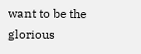want to be the glorious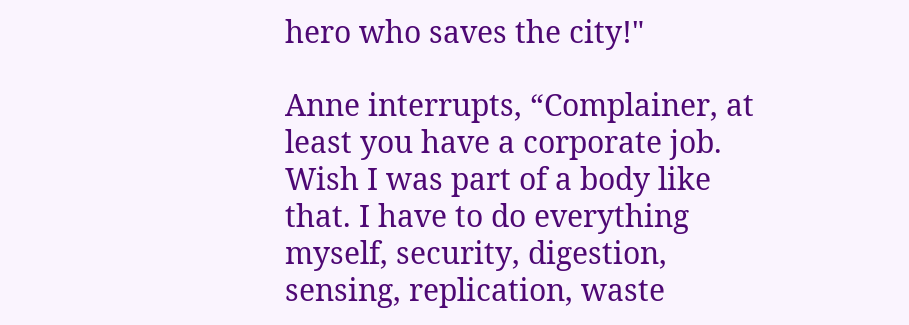hero who saves the city!"

Anne interrupts, “Complainer, at least you have a corporate job. Wish I was part of a body like that. I have to do everything myself, security, digestion, sensing, replication, waste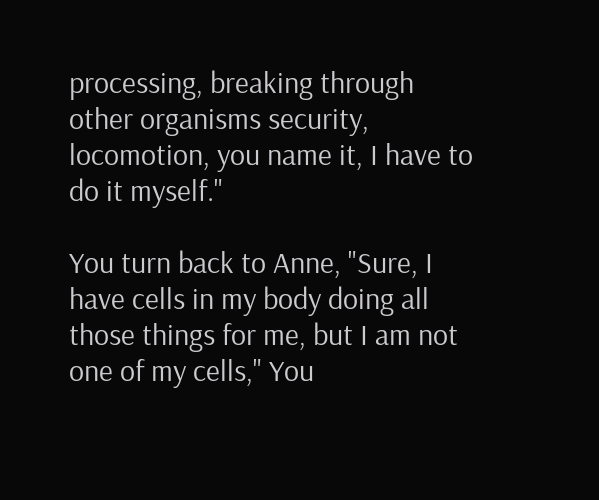processing, breaking through other organisms security, locomotion, you name it, I have to do it myself."

You turn back to Anne, "Sure, I have cells in my body doing all those things for me, but I am not one of my cells," You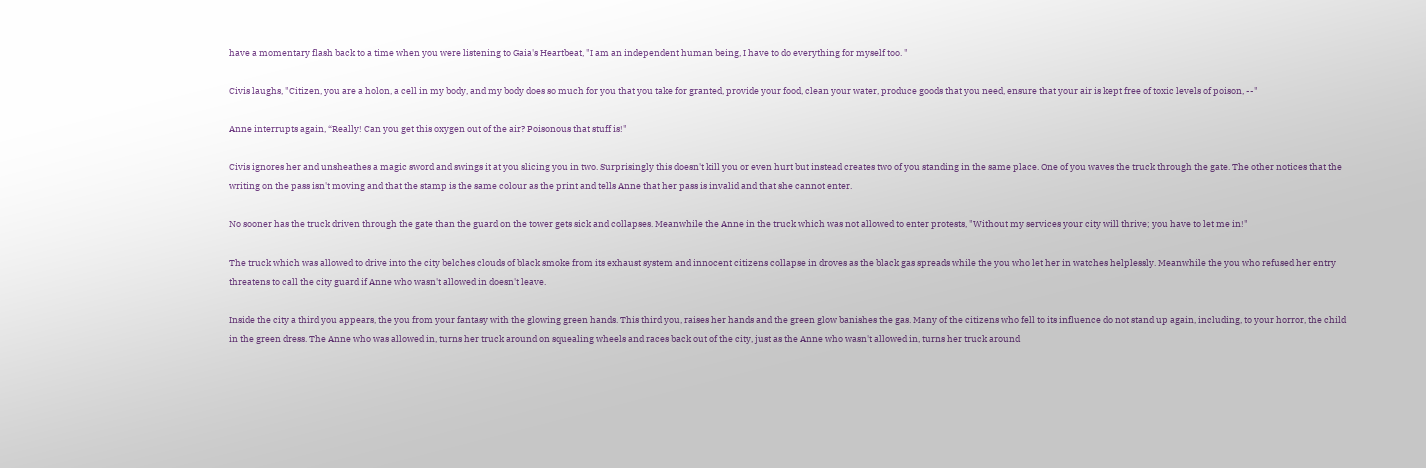have a momentary flash back to a time when you were listening to Gaia's Heartbeat, "I am an independent human being, I have to do everything for myself too. "

Civis laughs, "Citizen, you are a holon, a cell in my body, and my body does so much for you that you take for granted, provide your food, clean your water, produce goods that you need, ensure that your air is kept free of toxic levels of poison, --"

Anne interrupts again, “Really! Can you get this oxygen out of the air? Poisonous that stuff is!"

Civis ignores her and unsheathes a magic sword and swings it at you slicing you in two. Surprisingly this doesn't kill you or even hurt but instead creates two of you standing in the same place. One of you waves the truck through the gate. The other notices that the writing on the pass isn't moving and that the stamp is the same colour as the print and tells Anne that her pass is invalid and that she cannot enter.

No sooner has the truck driven through the gate than the guard on the tower gets sick and collapses. Meanwhile the Anne in the truck which was not allowed to enter protests, "Without my services your city will thrive; you have to let me in!"

The truck which was allowed to drive into the city belches clouds of black smoke from its exhaust system and innocent citizens collapse in droves as the black gas spreads while the you who let her in watches helplessly. Meanwhile the you who refused her entry threatens to call the city guard if Anne who wasn't allowed in doesn't leave.

Inside the city a third you appears, the you from your fantasy with the glowing green hands. This third you, raises her hands and the green glow banishes the gas. Many of the citizens who fell to its influence do not stand up again, including, to your horror, the child in the green dress. The Anne who was allowed in, turns her truck around on squealing wheels and races back out of the city, just as the Anne who wasn't allowed in, turns her truck around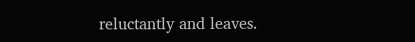reluctantly and leaves.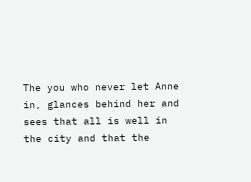The you who never let Anne in, glances behind her and sees that all is well in the city and that the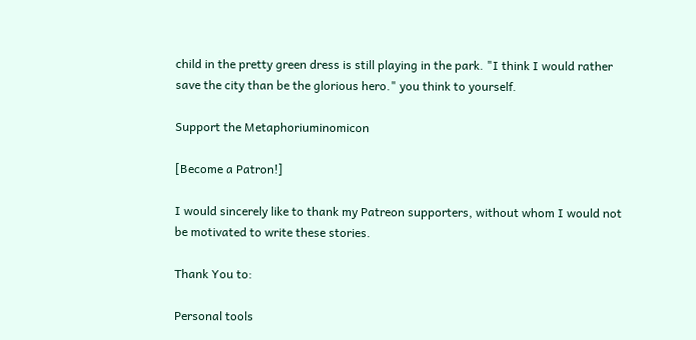child in the pretty green dress is still playing in the park. "I think I would rather save the city than be the glorious hero." you think to yourself.

Support the Metaphoriuminomicon

[Become a Patron!]

I would sincerely like to thank my Patreon supporters, without whom I would not be motivated to write these stories.

Thank You to:

Personal tools